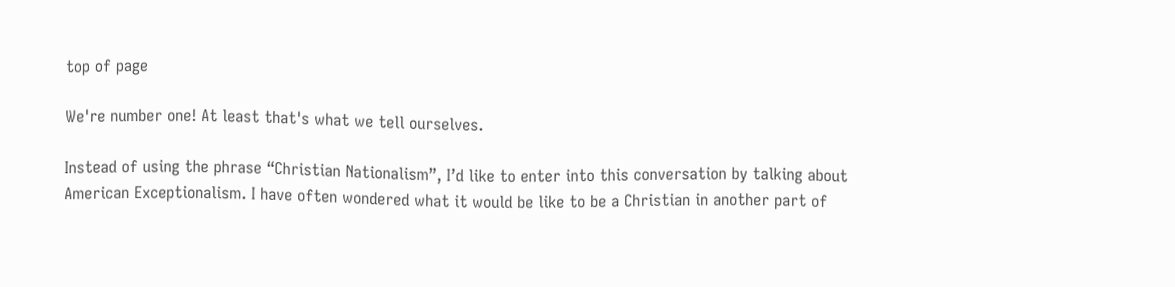top of page

We're number one! At least that's what we tell ourselves.

Instead of using the phrase “Christian Nationalism”, I’d like to enter into this conversation by talking about American Exceptionalism. I have often wondered what it would be like to be a Christian in another part of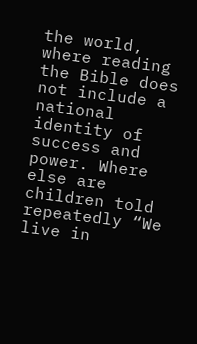the world, where reading the Bible does not include a national identity of success and power. Where else are children told repeatedly “We live in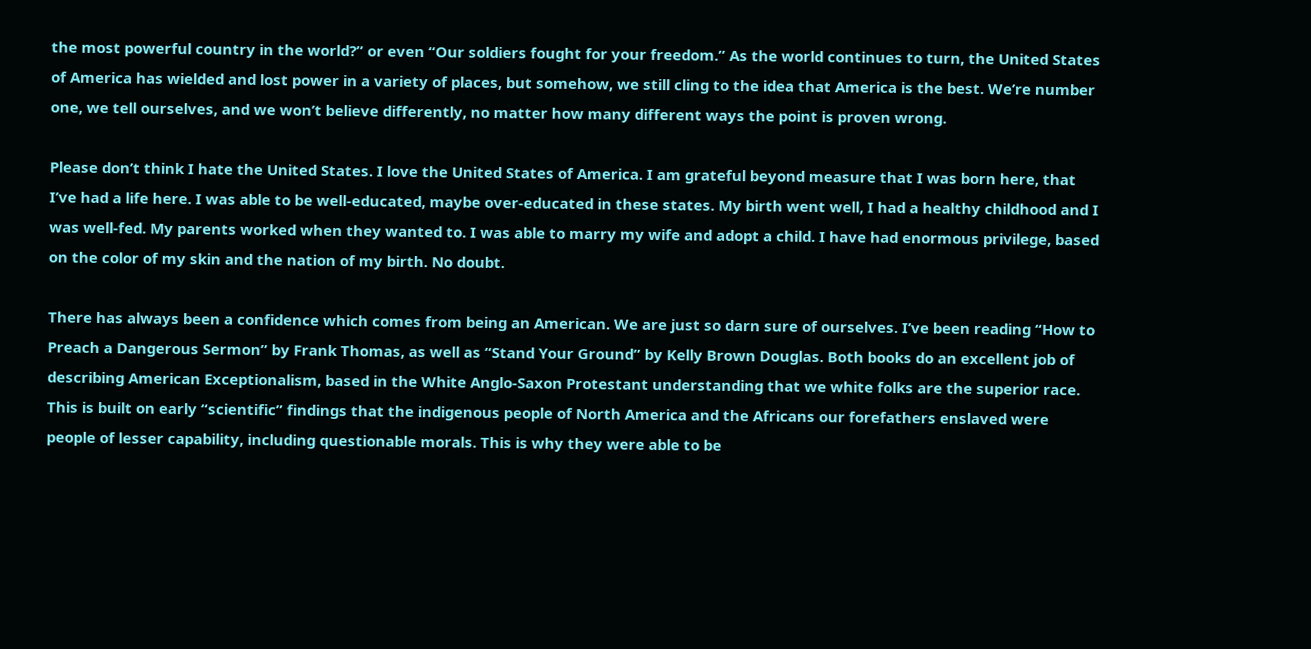the most powerful country in the world?” or even “Our soldiers fought for your freedom.” As the world continues to turn, the United States of America has wielded and lost power in a variety of places, but somehow, we still cling to the idea that America is the best. We’re number one, we tell ourselves, and we won’t believe differently, no matter how many different ways the point is proven wrong.

Please don’t think I hate the United States. I love the United States of America. I am grateful beyond measure that I was born here, that I’ve had a life here. I was able to be well-educated, maybe over-educated in these states. My birth went well, I had a healthy childhood and I was well-fed. My parents worked when they wanted to. I was able to marry my wife and adopt a child. I have had enormous privilege, based on the color of my skin and the nation of my birth. No doubt.

There has always been a confidence which comes from being an American. We are just so darn sure of ourselves. I’ve been reading “How to Preach a Dangerous Sermon” by Frank Thomas, as well as “Stand Your Ground” by Kelly Brown Douglas. Both books do an excellent job of describing American Exceptionalism, based in the White Anglo-Saxon Protestant understanding that we white folks are the superior race. This is built on early “scientific” findings that the indigenous people of North America and the Africans our forefathers enslaved were people of lesser capability, including questionable morals. This is why they were able to be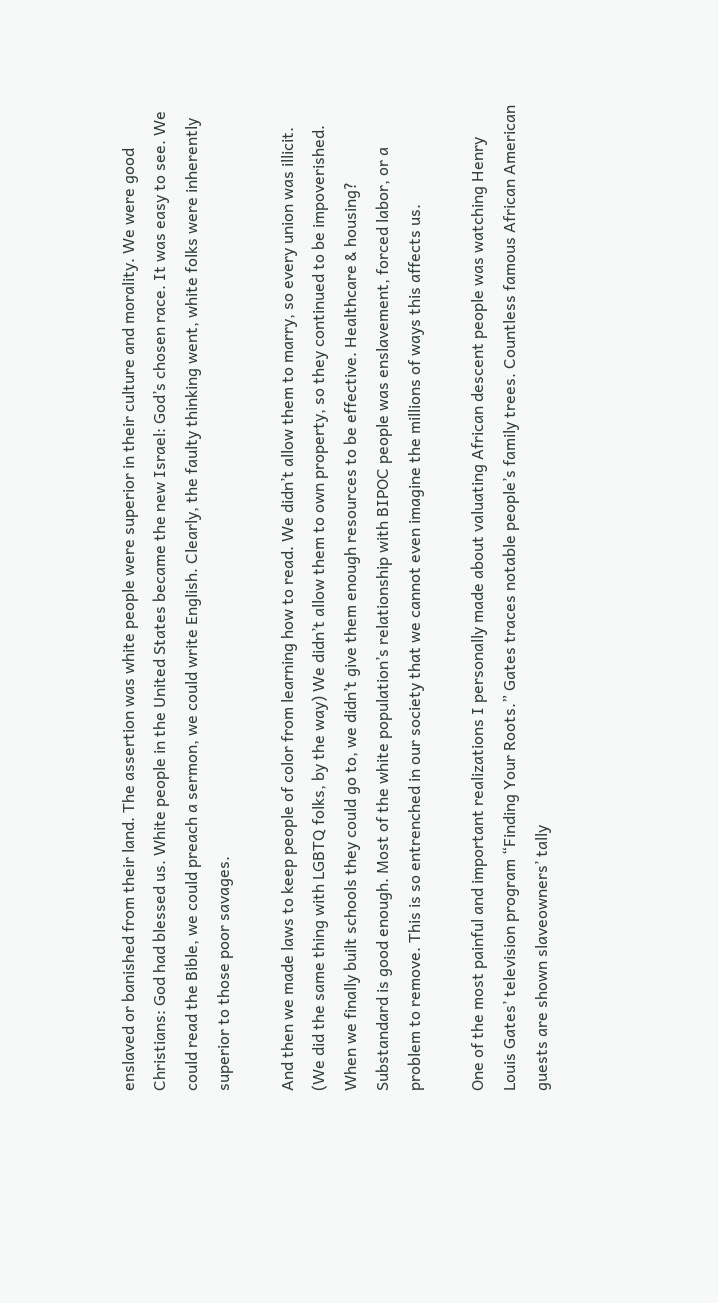enslaved or banished from their land. The assertion was white people were superior in their culture and morality. We were good Christians: God had blessed us. White people in the United States became the new Israel: God’s chosen race. It was easy to see. We could read the Bible, we could preach a sermon, we could write English. Clearly, the faulty thinking went, white folks were inherently superior to those poor savages.

And then we made laws to keep people of color from learning how to read. We didn’t allow them to marry, so every union was illicit. (We did the same thing with LGBTQ folks, by the way) We didn’t allow them to own property, so they continued to be impoverished. When we finally built schools they could go to, we didn’t give them enough resources to be effective. Healthcare & housing? Substandard is good enough. Most of the white population’s relationship with BIPOC people was enslavement, forced labor, or a problem to remove. This is so entrenched in our society that we cannot even imagine the millions of ways this affects us.

One of the most painful and important realizations I personally made about valuating African descent people was watching Henry Louis Gates’ television program “Finding Your Roots.” Gates traces notable people’s family trees. Countless famous African American guests are shown slaveowners’ tally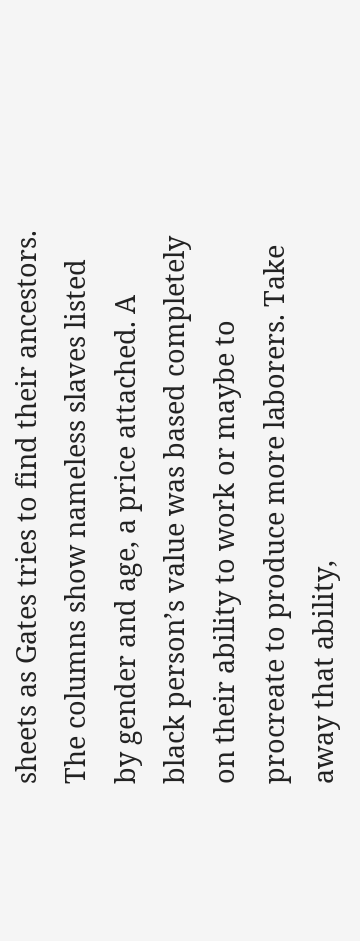sheets as Gates tries to find their ancestors. The columns show nameless slaves listed by gender and age, a price attached. A black person’s value was based completely on their ability to work or maybe to procreate to produce more laborers. Take away that ability,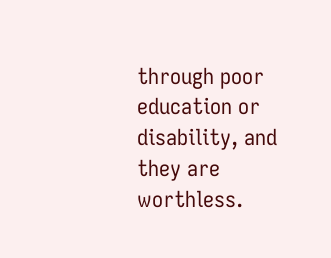through poor education or disability, and they are worthless.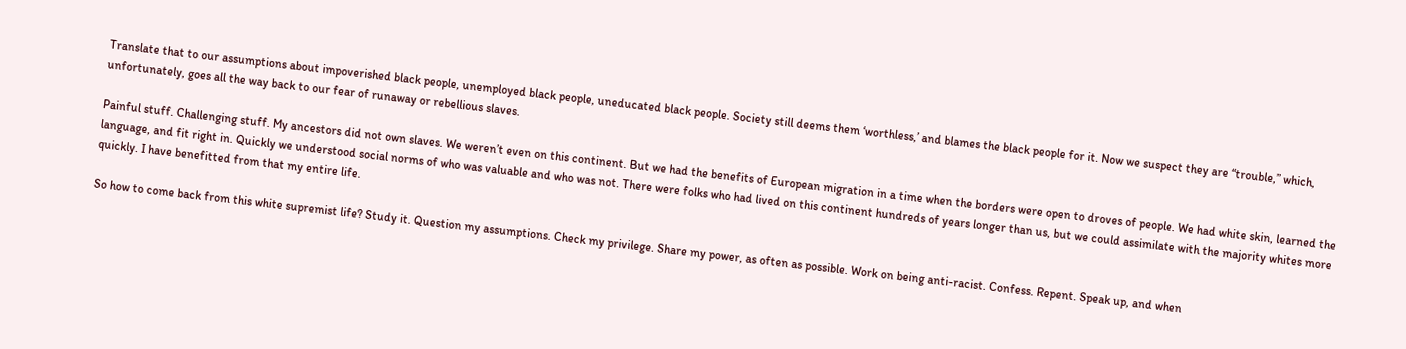Translate that to our assumptions about impoverished black people, unemployed black people, uneducated black people. Society still deems them ‘worthless,’ and blames the black people for it. Now we suspect they are “trouble,” which, unfortunately, goes all the way back to our fear of runaway or rebellious slaves.

Painful stuff. Challenging stuff. My ancestors did not own slaves. We weren’t even on this continent. But we had the benefits of European migration in a time when the borders were open to droves of people. We had white skin, learned the language, and fit right in. Quickly we understood social norms of who was valuable and who was not. There were folks who had lived on this continent hundreds of years longer than us, but we could assimilate with the majority whites more quickly. I have benefitted from that my entire life.

So how to come back from this white supremist life? Study it. Question my assumptions. Check my privilege. Share my power, as often as possible. Work on being anti-racist. Confess. Repent. Speak up, and when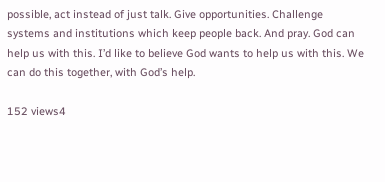possible, act instead of just talk. Give opportunities. Challenge systems and institutions which keep people back. And pray. God can help us with this. I’d like to believe God wants to help us with this. We can do this together, with God’s help.

152 views4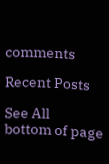comments

Recent Posts

See All
bottom of page